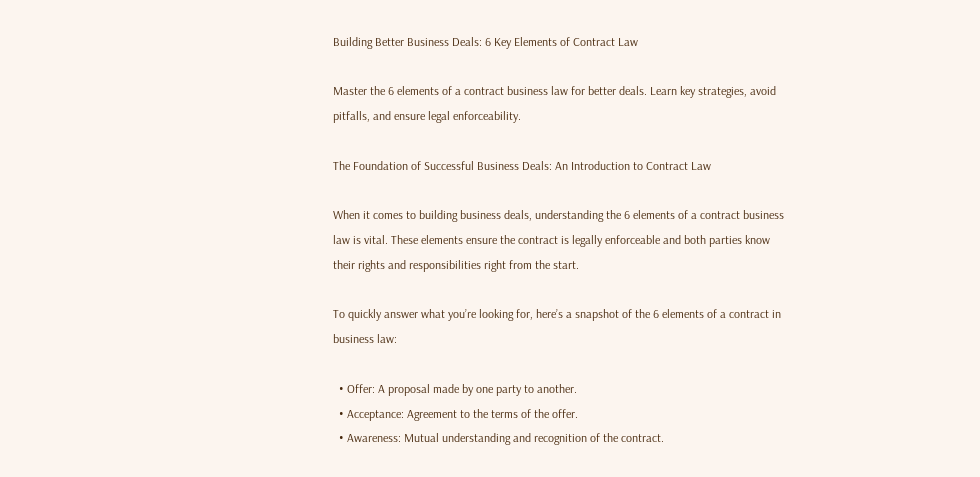Building Better Business Deals: 6 Key Elements of Contract Law

Master the 6 elements of a contract business law for better deals. Learn key strategies, avoid pitfalls, and ensure legal enforceability.

The Foundation of Successful Business Deals: An Introduction to Contract Law

When it comes to building business deals, understanding the 6 elements of a contract business law is vital. These elements ensure the contract is legally enforceable and both parties know their rights and responsibilities right from the start.

To quickly answer what you’re looking for, here’s a snapshot of the 6 elements of a contract in business law:

  • Offer: A proposal made by one party to another.
  • Acceptance: Agreement to the terms of the offer.
  • Awareness: Mutual understanding and recognition of the contract.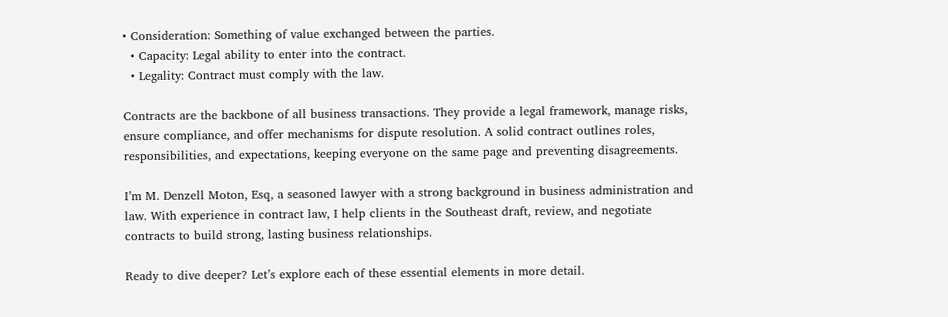• Consideration: Something of value exchanged between the parties.
  • Capacity: Legal ability to enter into the contract.
  • Legality: Contract must comply with the law.

Contracts are the backbone of all business transactions. They provide a legal framework, manage risks, ensure compliance, and offer mechanisms for dispute resolution. A solid contract outlines roles, responsibilities, and expectations, keeping everyone on the same page and preventing disagreements.

I’m M. Denzell Moton, Esq, a seasoned lawyer with a strong background in business administration and law. With experience in contract law, I help clients in the Southeast draft, review, and negotiate contracts to build strong, lasting business relationships.

Ready to dive deeper? Let’s explore each of these essential elements in more detail.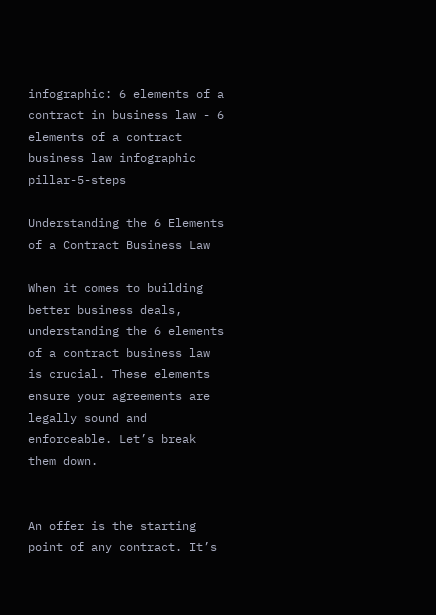infographic: 6 elements of a contract in business law - 6 elements of a contract business law infographic pillar-5-steps

Understanding the 6 Elements of a Contract Business Law

When it comes to building better business deals, understanding the 6 elements of a contract business law is crucial. These elements ensure your agreements are legally sound and enforceable. Let’s break them down.


An offer is the starting point of any contract. It’s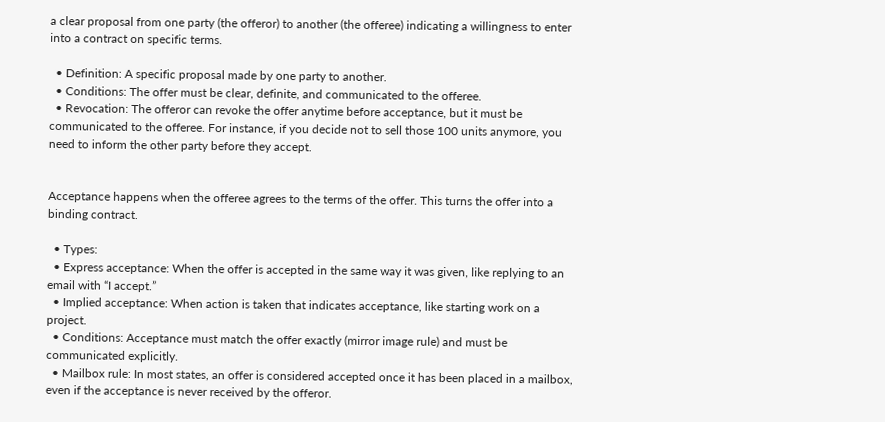a clear proposal from one party (the offeror) to another (the offeree) indicating a willingness to enter into a contract on specific terms.

  • Definition: A specific proposal made by one party to another.
  • Conditions: The offer must be clear, definite, and communicated to the offeree.
  • Revocation: The offeror can revoke the offer anytime before acceptance, but it must be communicated to the offeree. For instance, if you decide not to sell those 100 units anymore, you need to inform the other party before they accept.


Acceptance happens when the offeree agrees to the terms of the offer. This turns the offer into a binding contract.

  • Types:
  • Express acceptance: When the offer is accepted in the same way it was given, like replying to an email with “I accept.”
  • Implied acceptance: When action is taken that indicates acceptance, like starting work on a project.
  • Conditions: Acceptance must match the offer exactly (mirror image rule) and must be communicated explicitly.
  • Mailbox rule: In most states, an offer is considered accepted once it has been placed in a mailbox, even if the acceptance is never received by the offeror.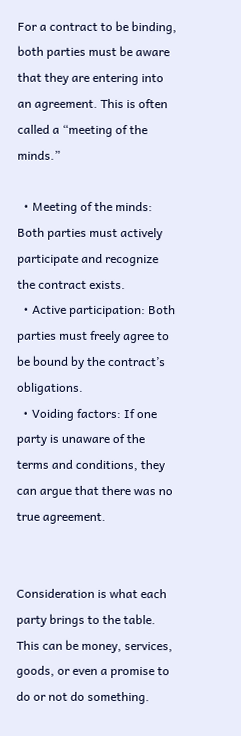For a contract to be binding, both parties must be aware that they are entering into an agreement. This is often called a “meeting of the minds.”

  • Meeting of the minds: Both parties must actively participate and recognize the contract exists.
  • Active participation: Both parties must freely agree to be bound by the contract’s obligations.
  • Voiding factors: If one party is unaware of the terms and conditions, they can argue that there was no true agreement.


Consideration is what each party brings to the table. This can be money, services, goods, or even a promise to do or not do something.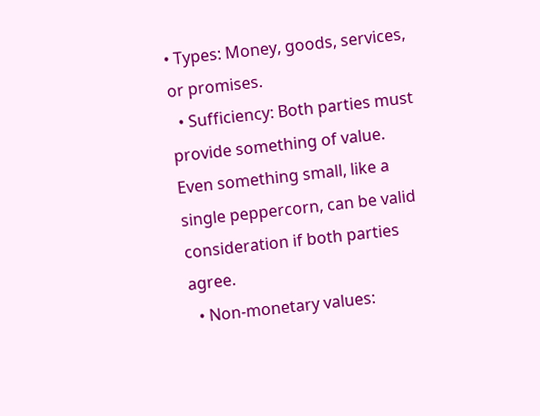• Types: Money, goods, services, or promises.
  • Sufficiency: Both parties must provide something of value. Even something small, like a single peppercorn, can be valid consideration if both parties agree.
  • Non-monetary values: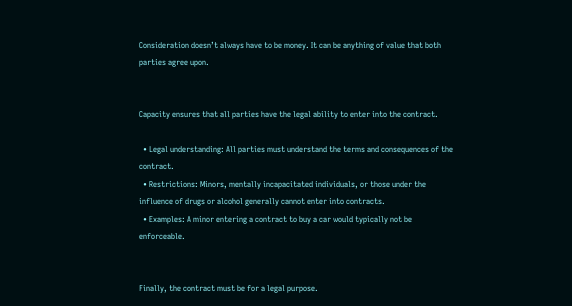Consideration doesn’t always have to be money. It can be anything of value that both parties agree upon.


Capacity ensures that all parties have the legal ability to enter into the contract.

  • Legal understanding: All parties must understand the terms and consequences of the contract.
  • Restrictions: Minors, mentally incapacitated individuals, or those under the influence of drugs or alcohol generally cannot enter into contracts.
  • Examples: A minor entering a contract to buy a car would typically not be enforceable.


Finally, the contract must be for a legal purpose.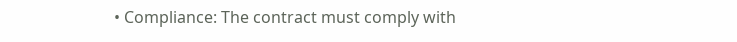• Compliance: The contract must comply with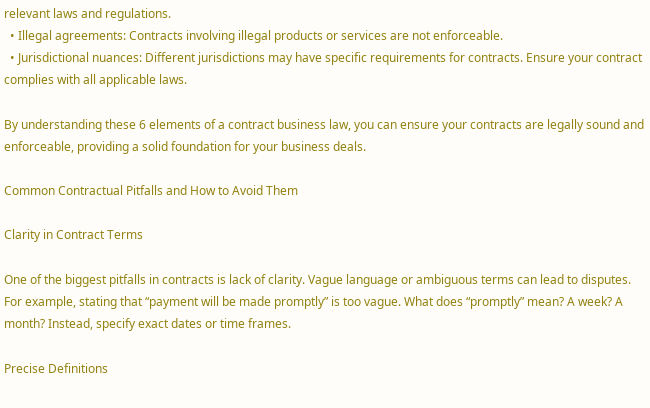relevant laws and regulations.
  • Illegal agreements: Contracts involving illegal products or services are not enforceable.
  • Jurisdictional nuances: Different jurisdictions may have specific requirements for contracts. Ensure your contract complies with all applicable laws.

By understanding these 6 elements of a contract business law, you can ensure your contracts are legally sound and enforceable, providing a solid foundation for your business deals.

Common Contractual Pitfalls and How to Avoid Them

Clarity in Contract Terms

One of the biggest pitfalls in contracts is lack of clarity. Vague language or ambiguous terms can lead to disputes. For example, stating that “payment will be made promptly” is too vague. What does “promptly” mean? A week? A month? Instead, specify exact dates or time frames.

Precise Definitions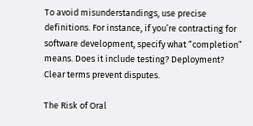To avoid misunderstandings, use precise definitions. For instance, if you’re contracting for software development, specify what “completion” means. Does it include testing? Deployment? Clear terms prevent disputes.

The Risk of Oral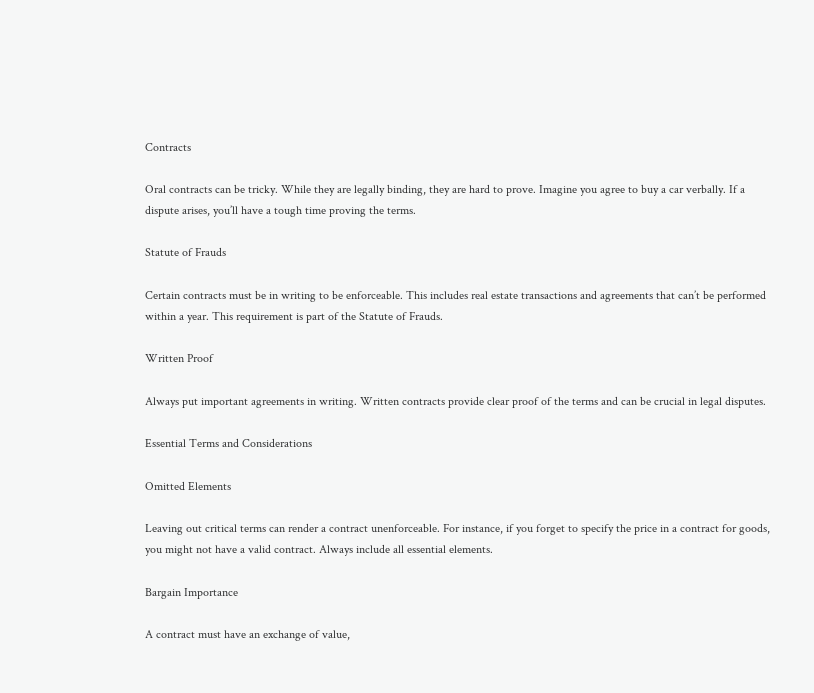Contracts

Oral contracts can be tricky. While they are legally binding, they are hard to prove. Imagine you agree to buy a car verbally. If a dispute arises, you’ll have a tough time proving the terms.

Statute of Frauds

Certain contracts must be in writing to be enforceable. This includes real estate transactions and agreements that can’t be performed within a year. This requirement is part of the Statute of Frauds.

Written Proof

Always put important agreements in writing. Written contracts provide clear proof of the terms and can be crucial in legal disputes.

Essential Terms and Considerations

Omitted Elements

Leaving out critical terms can render a contract unenforceable. For instance, if you forget to specify the price in a contract for goods, you might not have a valid contract. Always include all essential elements.

Bargain Importance

A contract must have an exchange of value,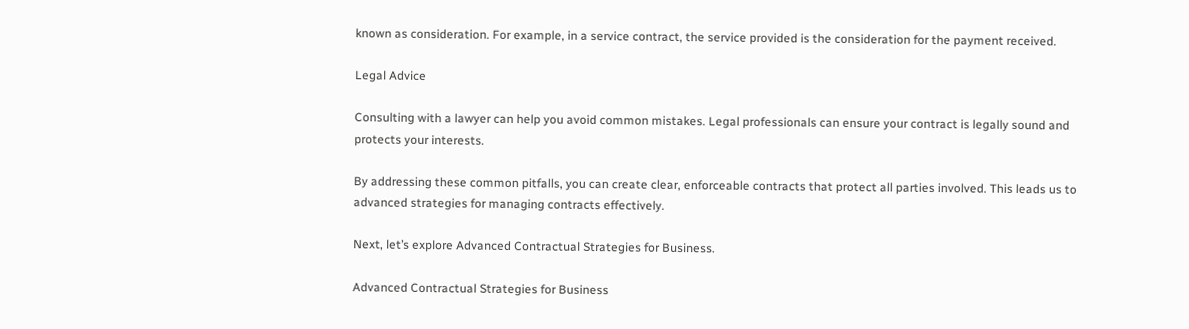known as consideration. For example, in a service contract, the service provided is the consideration for the payment received.

Legal Advice

Consulting with a lawyer can help you avoid common mistakes. Legal professionals can ensure your contract is legally sound and protects your interests.

By addressing these common pitfalls, you can create clear, enforceable contracts that protect all parties involved. This leads us to advanced strategies for managing contracts effectively.

Next, let’s explore Advanced Contractual Strategies for Business.

Advanced Contractual Strategies for Business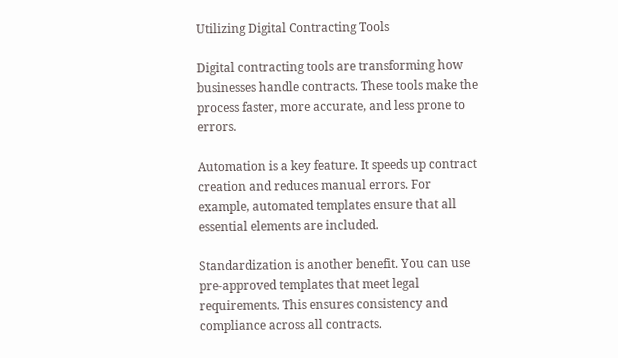Utilizing Digital Contracting Tools

Digital contracting tools are transforming how businesses handle contracts. These tools make the process faster, more accurate, and less prone to errors.

Automation is a key feature. It speeds up contract creation and reduces manual errors. For example, automated templates ensure that all essential elements are included.

Standardization is another benefit. You can use pre-approved templates that meet legal requirements. This ensures consistency and compliance across all contracts.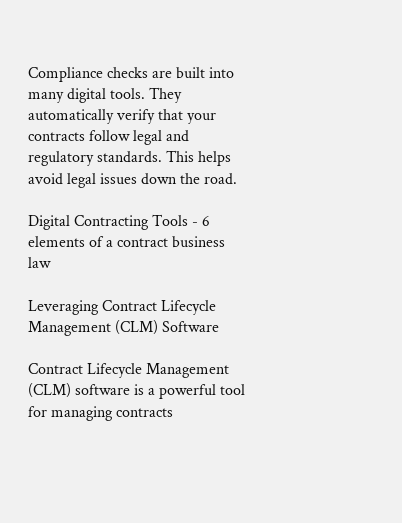Compliance checks are built into many digital tools. They automatically verify that your contracts follow legal and regulatory standards. This helps avoid legal issues down the road.

Digital Contracting Tools - 6 elements of a contract business law

Leveraging Contract Lifecycle Management (CLM) Software

Contract Lifecycle Management (CLM) software is a powerful tool for managing contracts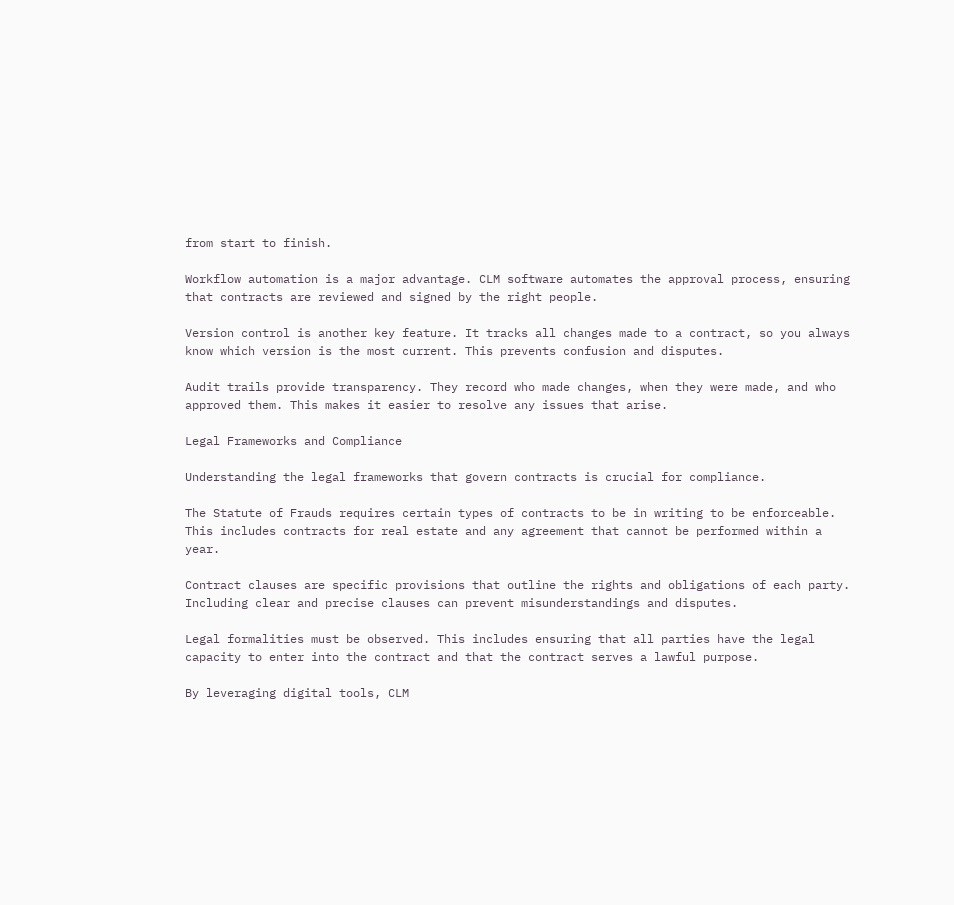from start to finish.

Workflow automation is a major advantage. CLM software automates the approval process, ensuring that contracts are reviewed and signed by the right people.

Version control is another key feature. It tracks all changes made to a contract, so you always know which version is the most current. This prevents confusion and disputes.

Audit trails provide transparency. They record who made changes, when they were made, and who approved them. This makes it easier to resolve any issues that arise.

Legal Frameworks and Compliance

Understanding the legal frameworks that govern contracts is crucial for compliance.

The Statute of Frauds requires certain types of contracts to be in writing to be enforceable. This includes contracts for real estate and any agreement that cannot be performed within a year.

Contract clauses are specific provisions that outline the rights and obligations of each party. Including clear and precise clauses can prevent misunderstandings and disputes.

Legal formalities must be observed. This includes ensuring that all parties have the legal capacity to enter into the contract and that the contract serves a lawful purpose.

By leveraging digital tools, CLM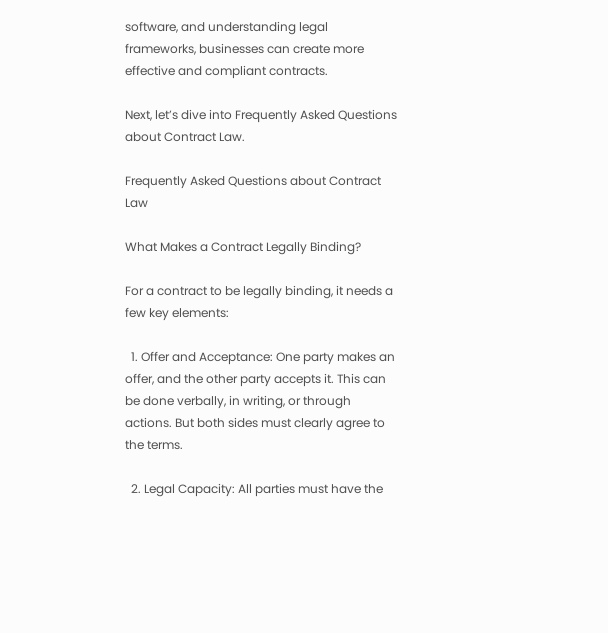software, and understanding legal frameworks, businesses can create more effective and compliant contracts.

Next, let’s dive into Frequently Asked Questions about Contract Law.

Frequently Asked Questions about Contract Law

What Makes a Contract Legally Binding?

For a contract to be legally binding, it needs a few key elements:

  1. Offer and Acceptance: One party makes an offer, and the other party accepts it. This can be done verbally, in writing, or through actions. But both sides must clearly agree to the terms.

  2. Legal Capacity: All parties must have the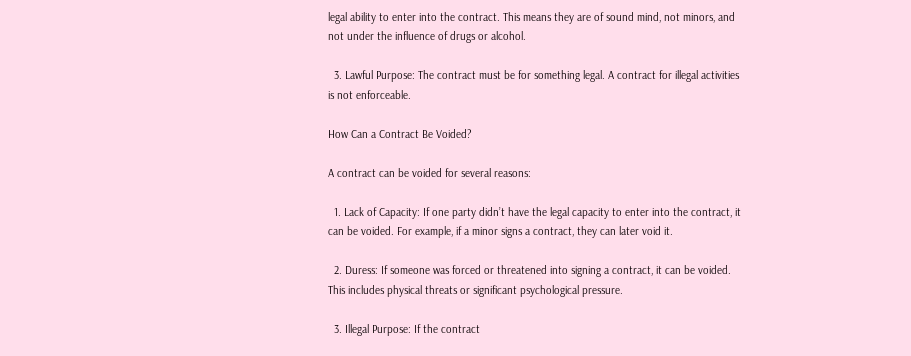legal ability to enter into the contract. This means they are of sound mind, not minors, and not under the influence of drugs or alcohol.

  3. Lawful Purpose: The contract must be for something legal. A contract for illegal activities is not enforceable.

How Can a Contract Be Voided?

A contract can be voided for several reasons:

  1. Lack of Capacity: If one party didn’t have the legal capacity to enter into the contract, it can be voided. For example, if a minor signs a contract, they can later void it.

  2. Duress: If someone was forced or threatened into signing a contract, it can be voided. This includes physical threats or significant psychological pressure.

  3. Illegal Purpose: If the contract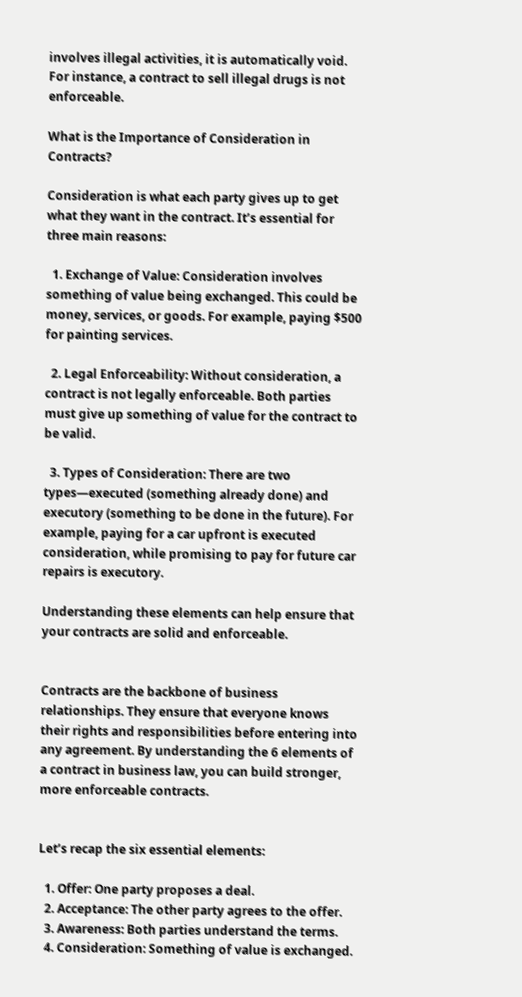involves illegal activities, it is automatically void. For instance, a contract to sell illegal drugs is not enforceable.

What is the Importance of Consideration in Contracts?

Consideration is what each party gives up to get what they want in the contract. It’s essential for three main reasons:

  1. Exchange of Value: Consideration involves something of value being exchanged. This could be money, services, or goods. For example, paying $500 for painting services.

  2. Legal Enforceability: Without consideration, a contract is not legally enforceable. Both parties must give up something of value for the contract to be valid.

  3. Types of Consideration: There are two types—executed (something already done) and executory (something to be done in the future). For example, paying for a car upfront is executed consideration, while promising to pay for future car repairs is executory.

Understanding these elements can help ensure that your contracts are solid and enforceable.


Contracts are the backbone of business relationships. They ensure that everyone knows their rights and responsibilities before entering into any agreement. By understanding the 6 elements of a contract in business law, you can build stronger, more enforceable contracts.


Let’s recap the six essential elements:

  1. Offer: One party proposes a deal.
  2. Acceptance: The other party agrees to the offer.
  3. Awareness: Both parties understand the terms.
  4. Consideration: Something of value is exchanged.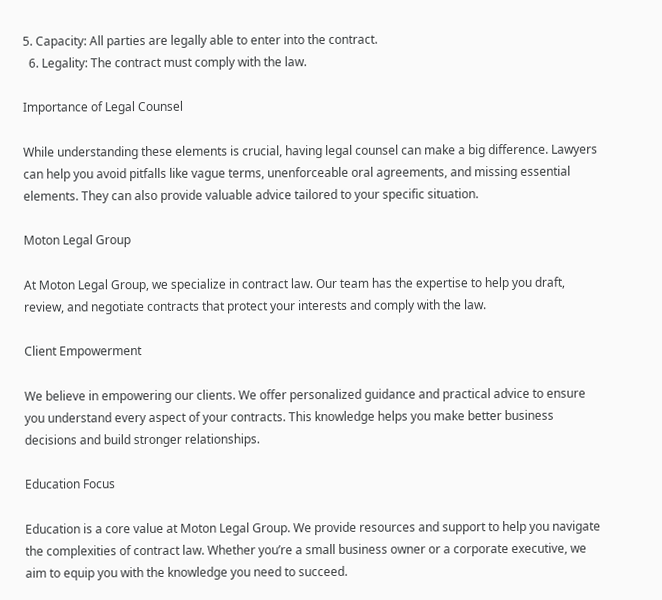5. Capacity: All parties are legally able to enter into the contract.
  6. Legality: The contract must comply with the law.

Importance of Legal Counsel

While understanding these elements is crucial, having legal counsel can make a big difference. Lawyers can help you avoid pitfalls like vague terms, unenforceable oral agreements, and missing essential elements. They can also provide valuable advice tailored to your specific situation.

Moton Legal Group

At Moton Legal Group, we specialize in contract law. Our team has the expertise to help you draft, review, and negotiate contracts that protect your interests and comply with the law.

Client Empowerment

We believe in empowering our clients. We offer personalized guidance and practical advice to ensure you understand every aspect of your contracts. This knowledge helps you make better business decisions and build stronger relationships.

Education Focus

Education is a core value at Moton Legal Group. We provide resources and support to help you navigate the complexities of contract law. Whether you’re a small business owner or a corporate executive, we aim to equip you with the knowledge you need to succeed.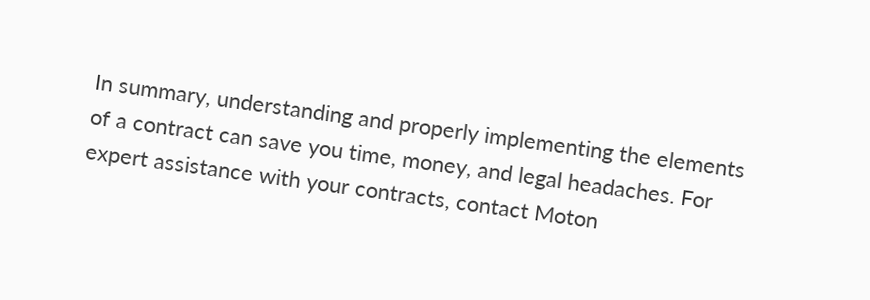In summary, understanding and properly implementing the elements of a contract can save you time, money, and legal headaches. For expert assistance with your contracts, contact Moton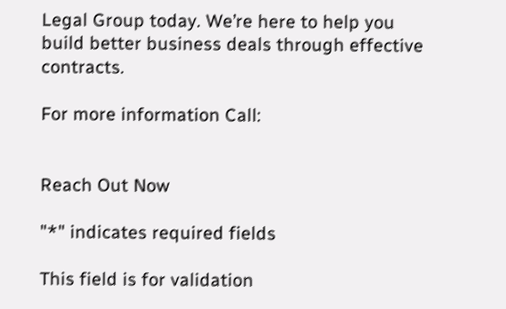Legal Group today. We’re here to help you build better business deals through effective contracts.

For more information Call:


Reach Out Now

"*" indicates required fields

This field is for validation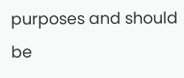purposes and should be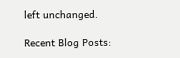left unchanged.

Recent Blog Posts: